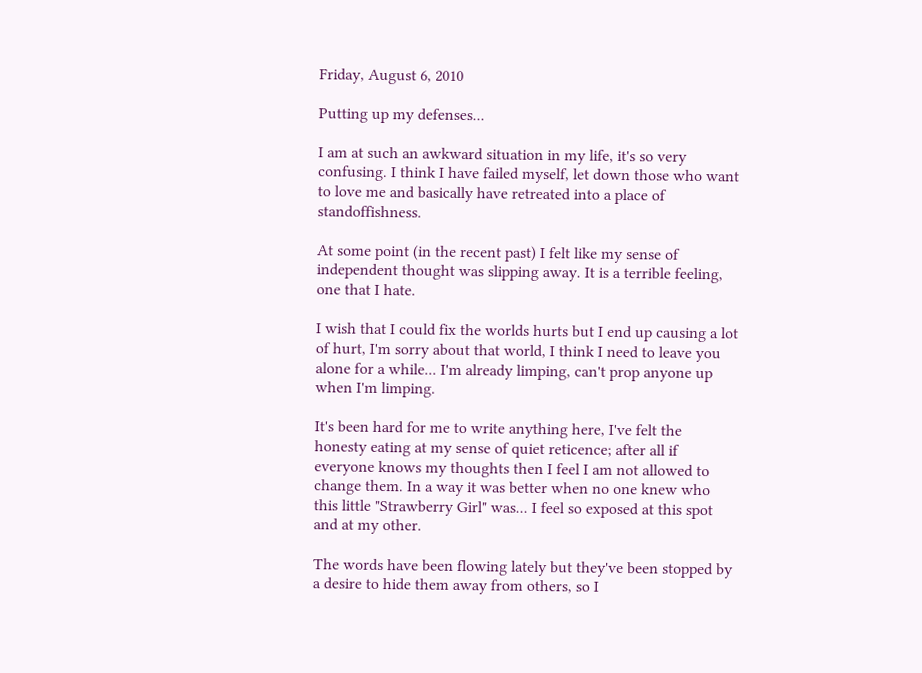Friday, August 6, 2010

Putting up my defenses...

I am at such an awkward situation in my life, it's so very confusing. I think I have failed myself, let down those who want to love me and basically have retreated into a place of standoffishness.

At some point (in the recent past) I felt like my sense of independent thought was slipping away. It is a terrible feeling, one that I hate.

I wish that I could fix the worlds hurts but I end up causing a lot of hurt, I'm sorry about that world, I think I need to leave you alone for a while... I'm already limping, can't prop anyone up when I'm limping.

It's been hard for me to write anything here, I've felt the honesty eating at my sense of quiet reticence; after all if everyone knows my thoughts then I feel I am not allowed to change them. In a way it was better when no one knew who this little "Strawberry Girl" was... I feel so exposed at this spot and at my other.

The words have been flowing lately but they've been stopped by a desire to hide them away from others, so I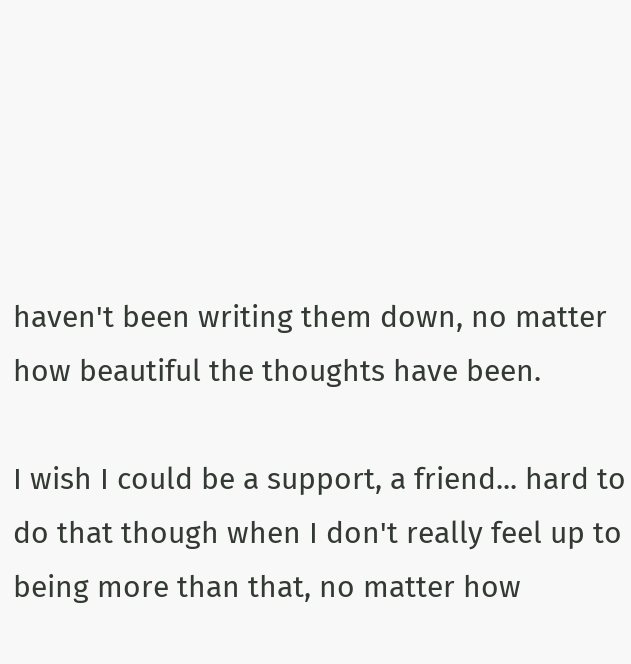haven't been writing them down, no matter how beautiful the thoughts have been.

I wish I could be a support, a friend... hard to do that though when I don't really feel up to being more than that, no matter how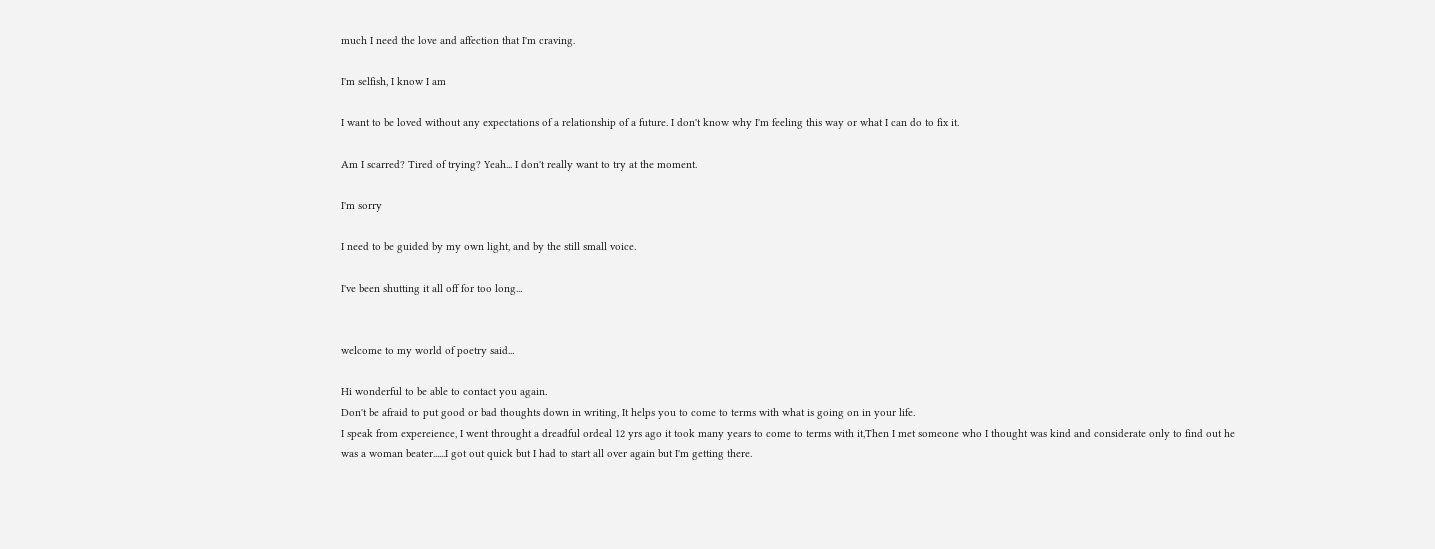much I need the love and affection that I'm craving.

I'm selfish, I know I am

I want to be loved without any expectations of a relationship of a future. I don't know why I'm feeling this way or what I can do to fix it.

Am I scarred? Tired of trying? Yeah... I don't really want to try at the moment.

I'm sorry

I need to be guided by my own light, and by the still small voice.

I've been shutting it all off for too long...


welcome to my world of poetry said...

Hi wonderful to be able to contact you again.
Don't be afraid to put good or bad thoughts down in writing, It helps you to come to terms with what is going on in your life.
I speak from expereience, I went throught a dreadful ordeal 12 yrs ago it took many years to come to terms with it,Then I met someone who I thought was kind and considerate only to find out he was a woman beater......I got out quick but I had to start all over again but I'm getting there.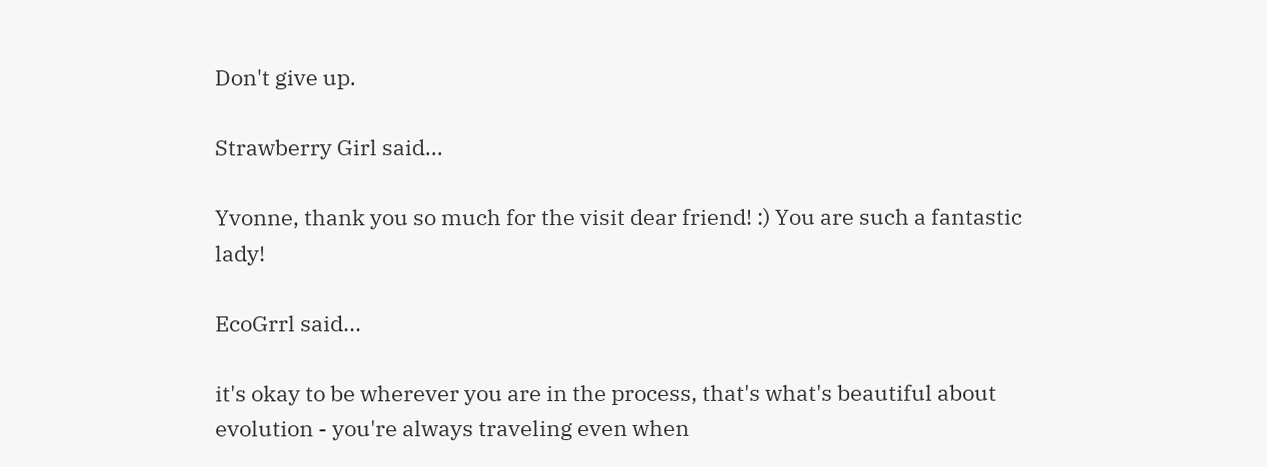Don't give up.

Strawberry Girl said...

Yvonne, thank you so much for the visit dear friend! :) You are such a fantastic lady!

EcoGrrl said...

it's okay to be wherever you are in the process, that's what's beautiful about evolution - you're always traveling even when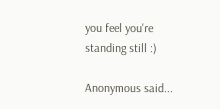you feel you're standing still :)

Anonymous said...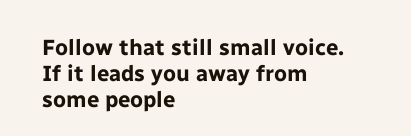Follow that still small voice. If it leads you away from some people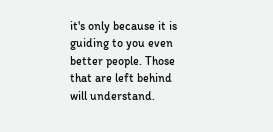it's only because it is guiding to you even better people. Those that are left behind will understand.